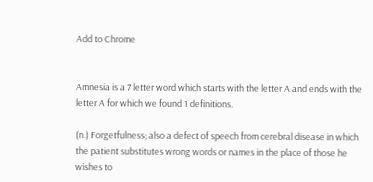Add to Chrome


Amnesia is a 7 letter word which starts with the letter A and ends with the letter A for which we found 1 definitions.

(n.) Forgetfulness; also a defect of speech from cerebral disease in which the patient substitutes wrong words or names in the place of those he wishes to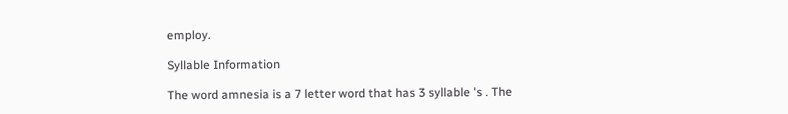employ.

Syllable Information

The word amnesia is a 7 letter word that has 3 syllable 's . The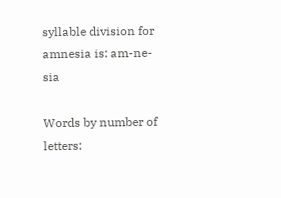syllable division for amnesia is: am-ne-sia

Words by number of letters: